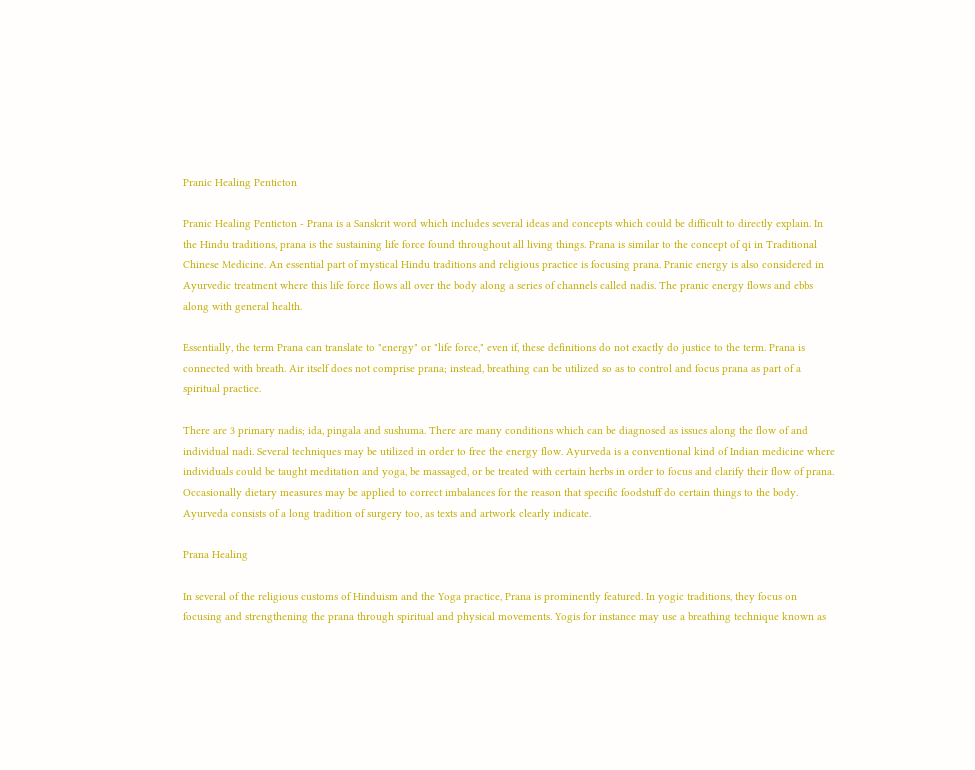Pranic Healing Penticton

Pranic Healing Penticton - Prana is a Sanskrit word which includes several ideas and concepts which could be difficult to directly explain. In the Hindu traditions, prana is the sustaining life force found throughout all living things. Prana is similar to the concept of qi in Traditional Chinese Medicine. An essential part of mystical Hindu traditions and religious practice is focusing prana. Pranic energy is also considered in Ayurvedic treatment where this life force flows all over the body along a series of channels called nadis. The pranic energy flows and ebbs along with general health.

Essentially, the term Prana can translate to "energy" or "life force," even if, these definitions do not exactly do justice to the term. Prana is connected with breath. Air itself does not comprise prana; instead, breathing can be utilized so as to control and focus prana as part of a spiritual practice.

There are 3 primary nadis; ida, pingala and sushuma. There are many conditions which can be diagnosed as issues along the flow of and individual nadi. Several techniques may be utilized in order to free the energy flow. Ayurveda is a conventional kind of Indian medicine where individuals could be taught meditation and yoga, be massaged, or be treated with certain herbs in order to focus and clarify their flow of prana. Occasionally dietary measures may be applied to correct imbalances for the reason that specific foodstuff do certain things to the body. Ayurveda consists of a long tradition of surgery too, as texts and artwork clearly indicate.

Prana Healing

In several of the religious customs of Hinduism and the Yoga practice, Prana is prominently featured. In yogic traditions, they focus on focusing and strengthening the prana through spiritual and physical movements. Yogis for instance may use a breathing technique known as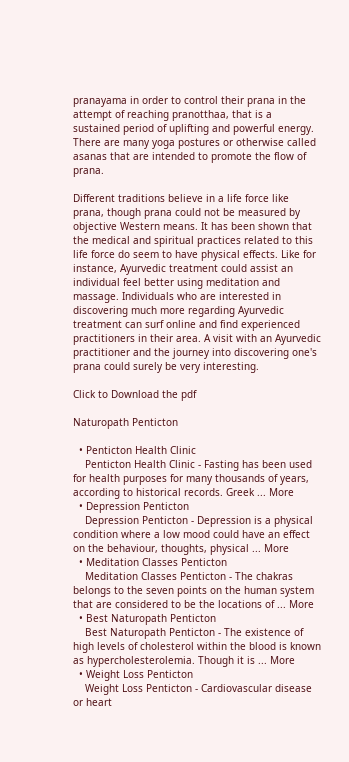pranayama in order to control their prana in the attempt of reaching pranotthaa, that is a sustained period of uplifting and powerful energy. There are many yoga postures or otherwise called asanas that are intended to promote the flow of prana.

Different traditions believe in a life force like prana, though prana could not be measured by objective Western means. It has been shown that the medical and spiritual practices related to this life force do seem to have physical effects. Like for instance, Ayurvedic treatment could assist an individual feel better using meditation and massage. Individuals who are interested in discovering much more regarding Ayurvedic treatment can surf online and find experienced practitioners in their area. A visit with an Ayurvedic practitioner and the journey into discovering one's prana could surely be very interesting.

Click to Download the pdf

Naturopath Penticton

  • Penticton Health Clinic
    Penticton Health Clinic - Fasting has been used for health purposes for many thousands of years, according to historical records. Greek ... More
  • Depression Penticton
    Depression Penticton - Depression is a physical condition where a low mood could have an effect on the behaviour, thoughts, physical ... More
  • Meditation Classes Penticton
    Meditation Classes Penticton - The chakras belongs to the seven points on the human system that are considered to be the locations of ... More
  • Best Naturopath Penticton
    Best Naturopath Penticton - The existence of high levels of cholesterol within the blood is known as hypercholesterolemia. Though it is ... More
  • Weight Loss Penticton
    Weight Loss Penticton - Cardiovascular disease or heart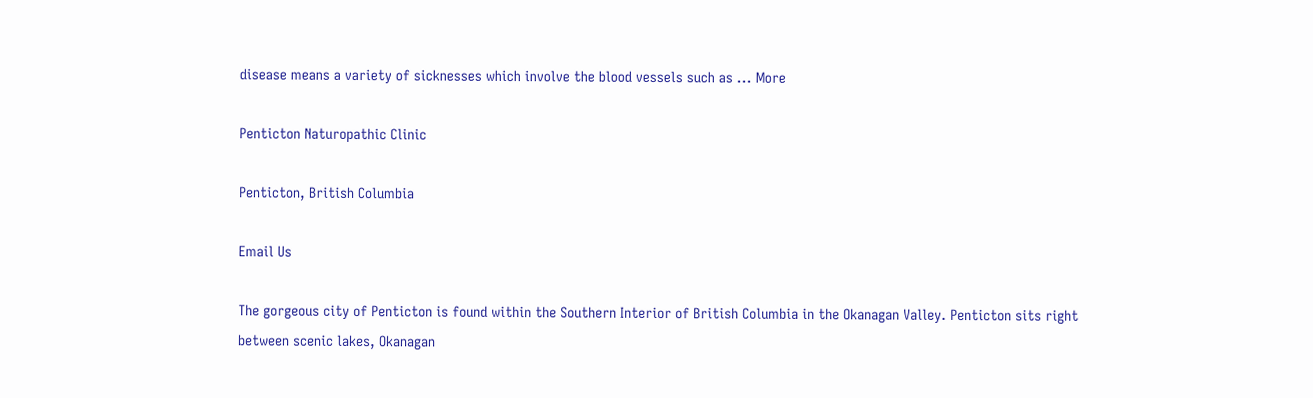disease means a variety of sicknesses which involve the blood vessels such as ... More

Penticton Naturopathic Clinic

Penticton, British Columbia

Email Us

The gorgeous city of Penticton is found within the Southern Interior of British Columbia in the Okanagan Valley. Penticton sits right between scenic lakes, Okanagan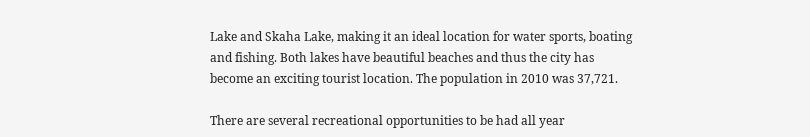Lake and Skaha Lake, making it an ideal location for water sports, boating and fishing. Both lakes have beautiful beaches and thus the city has become an exciting tourist location. The population in 2010 was 37,721.

There are several recreational opportunities to be had all year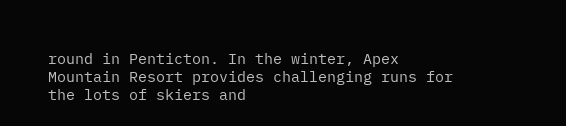round in Penticton. In the winter, Apex Mountain Resort provides challenging runs for the lots of skiers and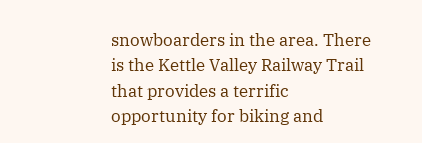snowboarders in the area. There is the Kettle Valley Railway Trail that provides a terrific opportunity for biking and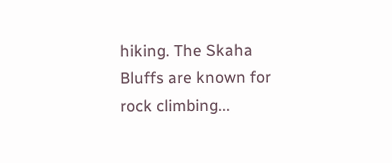hiking. The Skaha Bluffs are known for rock climbing...